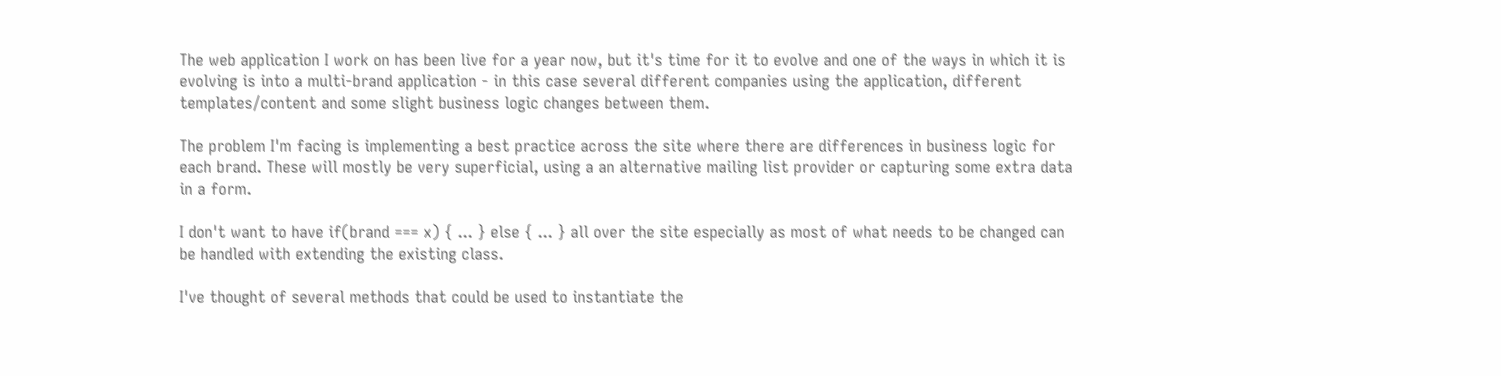The web application I work on has been live for a year now, but it's time for it to evolve and one of the ways in which it is evolving is into a multi-brand application - in this case several different companies using the application, different templates/content and some slight business logic changes between them.

The problem I'm facing is implementing a best practice across the site where there are differences in business logic for each brand. These will mostly be very superficial, using a an alternative mailing list provider or capturing some extra data in a form.

I don't want to have if(brand === x) { ... } else { ... } all over the site especially as most of what needs to be changed can be handled with extending the existing class.

I've thought of several methods that could be used to instantiate the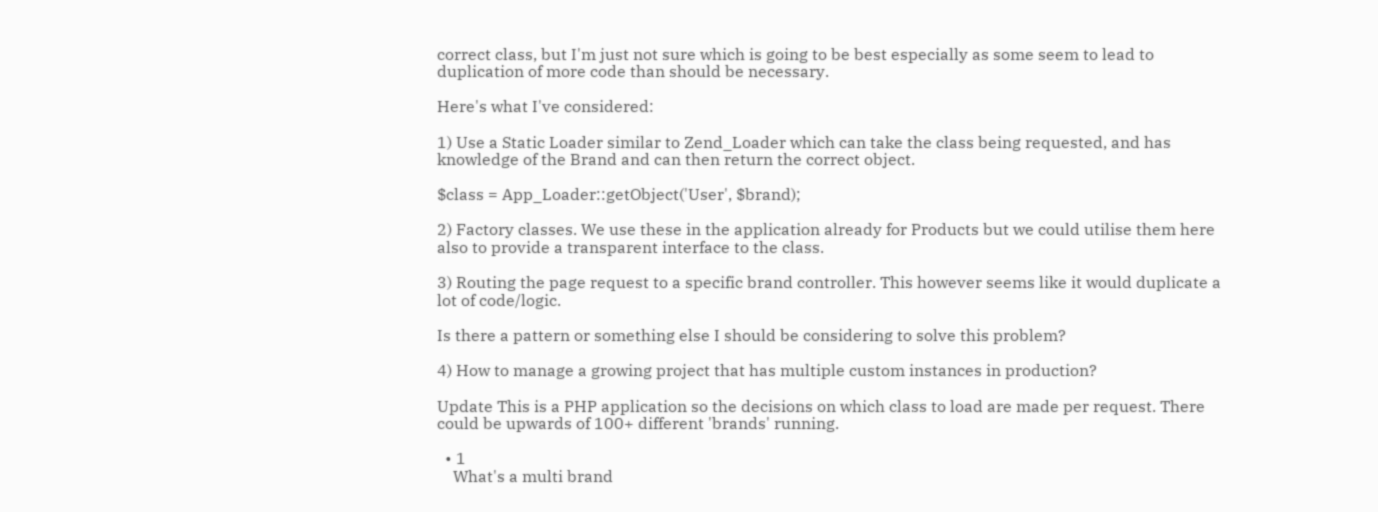correct class, but I'm just not sure which is going to be best especially as some seem to lead to duplication of more code than should be necessary.

Here's what I've considered:

1) Use a Static Loader similar to Zend_Loader which can take the class being requested, and has knowledge of the Brand and can then return the correct object.

$class = App_Loader::getObject('User', $brand);

2) Factory classes. We use these in the application already for Products but we could utilise them here also to provide a transparent interface to the class.

3) Routing the page request to a specific brand controller. This however seems like it would duplicate a lot of code/logic.

Is there a pattern or something else I should be considering to solve this problem?

4) How to manage a growing project that has multiple custom instances in production?

Update This is a PHP application so the decisions on which class to load are made per request. There could be upwards of 100+ different 'brands' running.

  • 1
    What's a multi brand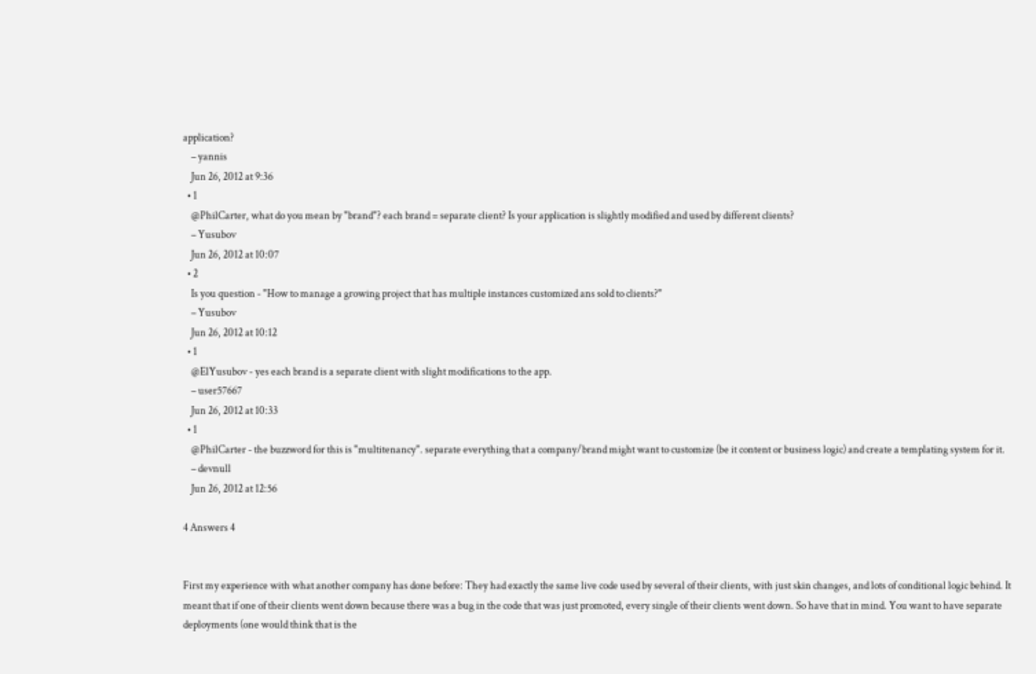application?
    – yannis
    Jun 26, 2012 at 9:36
  • 1
    @PhilCarter, what do you mean by "brand"? each brand = separate client? Is your application is slightly modified and used by different clients?
    – Yusubov
    Jun 26, 2012 at 10:07
  • 2
    Is you question - "How to manage a growing project that has multiple instances customized ans sold to clients?"
    – Yusubov
    Jun 26, 2012 at 10:12
  • 1
    @ElYusubov - yes each brand is a separate client with slight modifications to the app.
    – user57667
    Jun 26, 2012 at 10:33
  • 1
    @PhilCarter - the buzzword for this is "multitenancy". separate everything that a company/brand might want to customize (be it content or business logic) and create a templating system for it.
    – devnull
    Jun 26, 2012 at 12:56

4 Answers 4


First my experience with what another company has done before: They had exactly the same live code used by several of their clients, with just skin changes, and lots of conditional logic behind. It meant that if one of their clients went down because there was a bug in the code that was just promoted, every single of their clients went down. So have that in mind. You want to have separate deployments (one would think that is the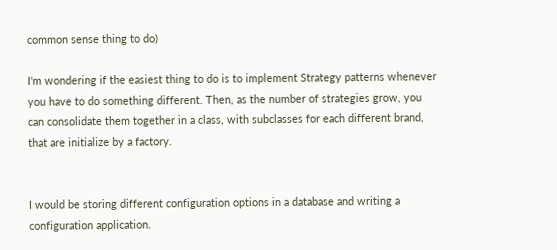common sense thing to do)

I'm wondering if the easiest thing to do is to implement Strategy patterns whenever you have to do something different. Then, as the number of strategies grow, you can consolidate them together in a class, with subclasses for each different brand, that are initialize by a factory.


I would be storing different configuration options in a database and writing a configuration application.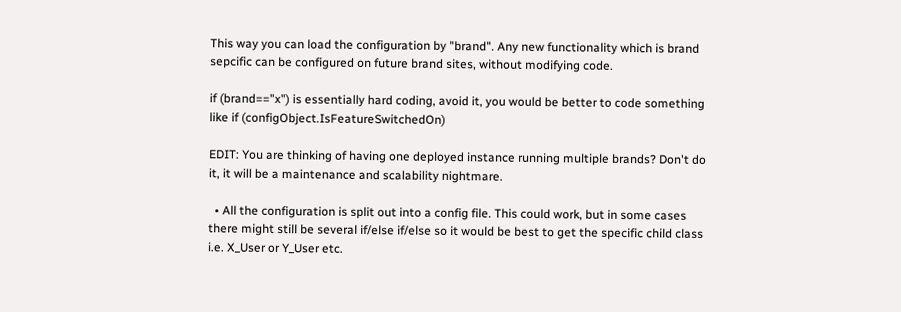This way you can load the configuration by "brand". Any new functionality which is brand sepcific can be configured on future brand sites, without modifying code.

if (brand=="x") is essentially hard coding, avoid it, you would be better to code something like if (configObject.IsFeatureSwitchedOn)

EDIT: You are thinking of having one deployed instance running multiple brands? Don't do it, it will be a maintenance and scalability nightmare.

  • All the configuration is split out into a config file. This could work, but in some cases there might still be several if/else if/else so it would be best to get the specific child class i.e. X_User or Y_User etc.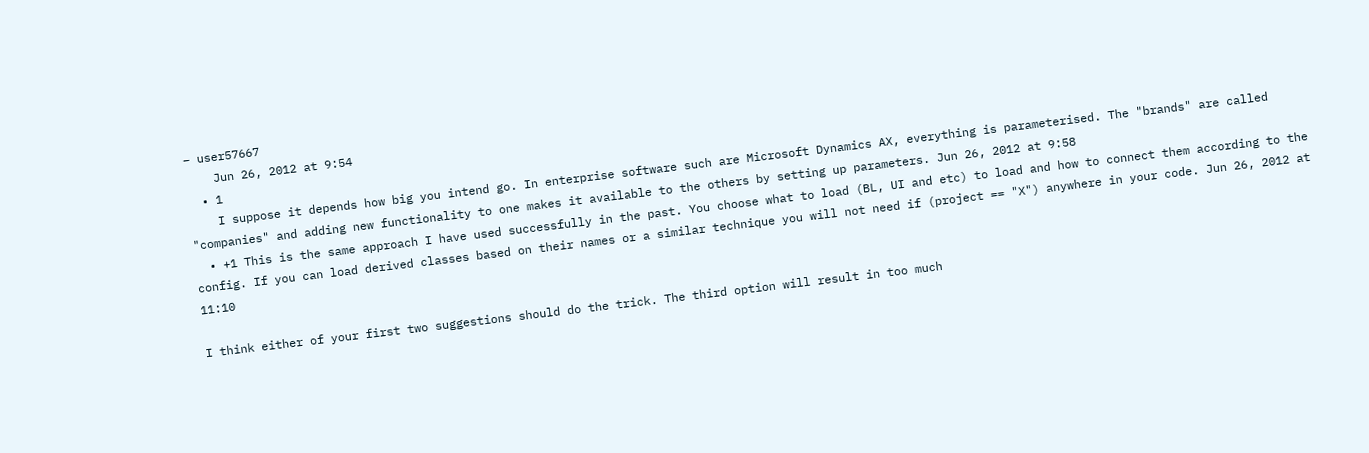– user57667
    Jun 26, 2012 at 9:54
  • 1
    I suppose it depends how big you intend go. In enterprise software such are Microsoft Dynamics AX, everything is parameterised. The "brands" are called "companies" and adding new functionality to one makes it available to the others by setting up parameters. Jun 26, 2012 at 9:58
  • +1 This is the same approach I have used successfully in the past. You choose what to load (BL, UI and etc) to load and how to connect them according to the config. If you can load derived classes based on their names or a similar technique you will not need if (project == "X") anywhere in your code. Jun 26, 2012 at 11:10

I think either of your first two suggestions should do the trick. The third option will result in too much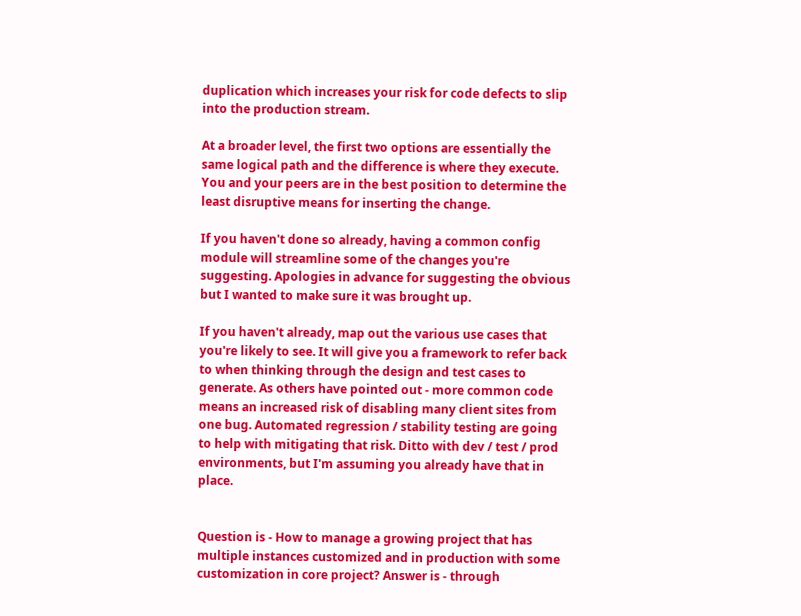duplication which increases your risk for code defects to slip into the production stream.

At a broader level, the first two options are essentially the same logical path and the difference is where they execute. You and your peers are in the best position to determine the least disruptive means for inserting the change.

If you haven't done so already, having a common config module will streamline some of the changes you're suggesting. Apologies in advance for suggesting the obvious but I wanted to make sure it was brought up.

If you haven't already, map out the various use cases that you're likely to see. It will give you a framework to refer back to when thinking through the design and test cases to generate. As others have pointed out - more common code means an increased risk of disabling many client sites from one bug. Automated regression / stability testing are going to help with mitigating that risk. Ditto with dev / test / prod environments, but I'm assuming you already have that in place.


Question is - How to manage a growing project that has multiple instances customized and in production with some customization in core project? Answer is - through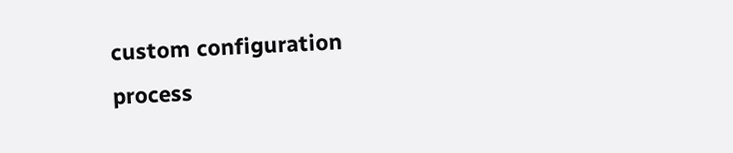custom configuration process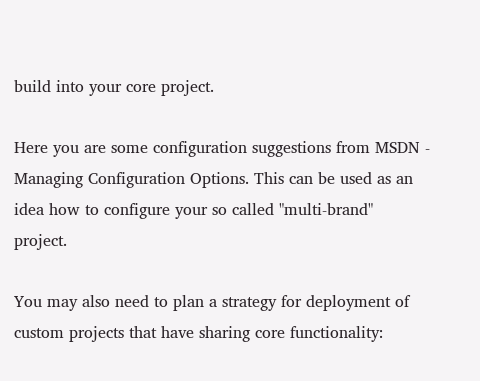build into your core project.

Here you are some configuration suggestions from MSDN - Managing Configuration Options. This can be used as an idea how to configure your so called "multi-brand" project.

You may also need to plan a strategy for deployment of custom projects that have sharing core functionality: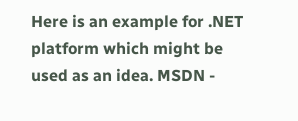Here is an example for .NET platform which might be used as an idea. MSDN -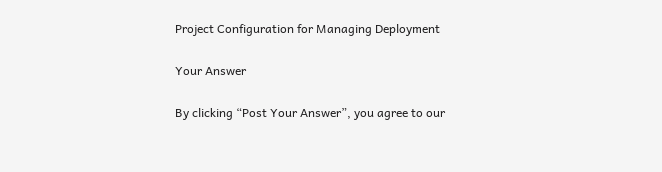Project Configuration for Managing Deployment

Your Answer

By clicking “Post Your Answer”, you agree to our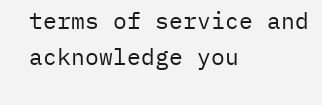terms of service and acknowledge you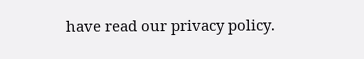have read our privacy policy.